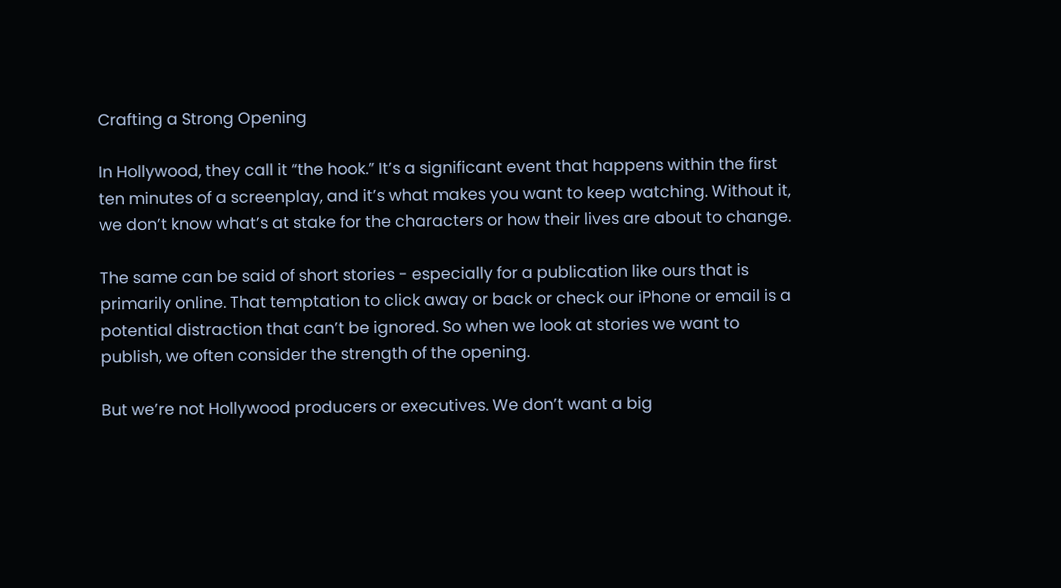Crafting a Strong Opening

In Hollywood, they call it “the hook.” It’s a significant event that happens within the first ten minutes of a screenplay, and it’s what makes you want to keep watching. Without it, we don’t know what’s at stake for the characters or how their lives are about to change.

The same can be said of short stories - especially for a publication like ours that is primarily online. That temptation to click away or back or check our iPhone or email is a potential distraction that can’t be ignored. So when we look at stories we want to publish, we often consider the strength of the opening.

But we’re not Hollywood producers or executives. We don’t want a big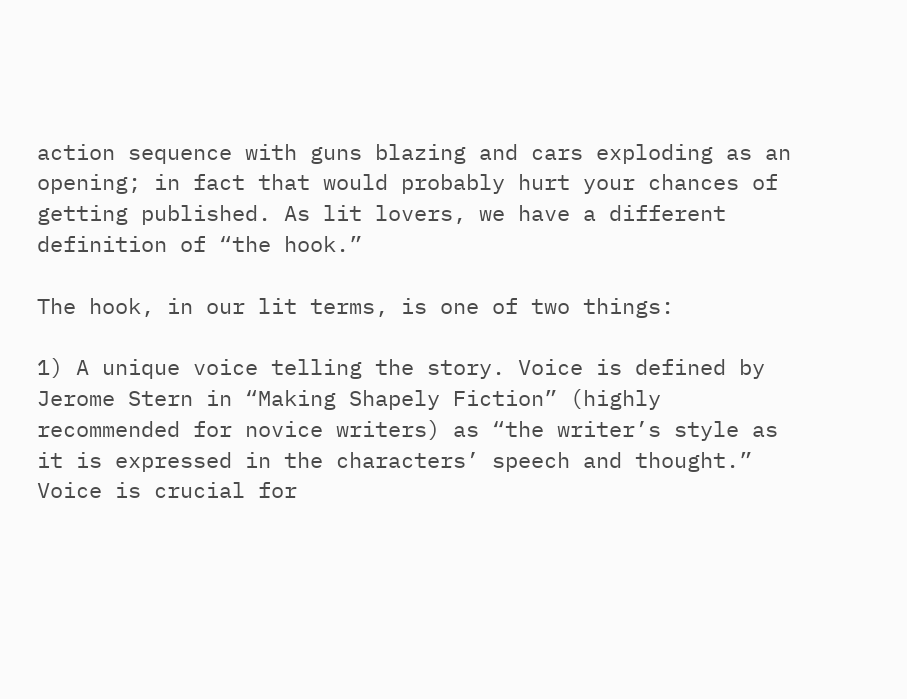action sequence with guns blazing and cars exploding as an opening; in fact that would probably hurt your chances of getting published. As lit lovers, we have a different definition of “the hook.”

The hook, in our lit terms, is one of two things:

1) A unique voice telling the story. Voice is defined by Jerome Stern in “Making Shapely Fiction” (highly recommended for novice writers) as “the writer’s style as it is expressed in the characters’ speech and thought.” Voice is crucial for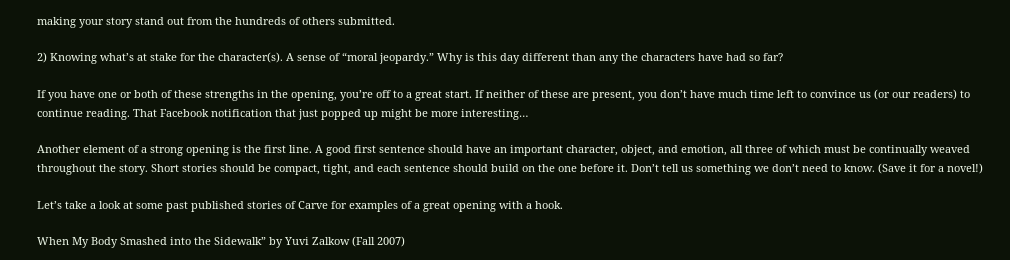making your story stand out from the hundreds of others submitted.

2) Knowing what’s at stake for the character(s). A sense of “moral jeopardy.” Why is this day different than any the characters have had so far?

If you have one or both of these strengths in the opening, you’re off to a great start. If neither of these are present, you don’t have much time left to convince us (or our readers) to continue reading. That Facebook notification that just popped up might be more interesting…

Another element of a strong opening is the first line. A good first sentence should have an important character, object, and emotion, all three of which must be continually weaved throughout the story. Short stories should be compact, tight, and each sentence should build on the one before it. Don’t tell us something we don’t need to know. (Save it for a novel!)

Let’s take a look at some past published stories of Carve for examples of a great opening with a hook.

When My Body Smashed into the Sidewalk” by Yuvi Zalkow (Fall 2007)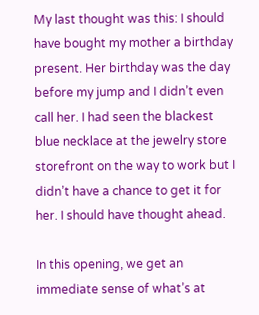My last thought was this: I should have bought my mother a birthday present. Her birthday was the day before my jump and I didn’t even call her. I had seen the blackest blue necklace at the jewelry store storefront on the way to work but I didn’t have a chance to get it for her. I should have thought ahead.

In this opening, we get an immediate sense of what’s at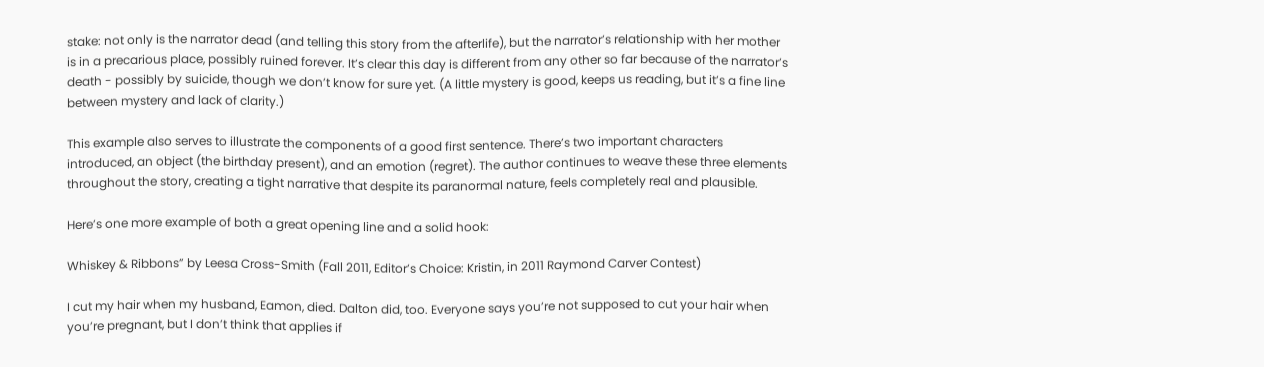stake: not only is the narrator dead (and telling this story from the afterlife), but the narrator’s relationship with her mother is in a precarious place, possibly ruined forever. It’s clear this day is different from any other so far because of the narrator’s death - possibly by suicide, though we don’t know for sure yet. (A little mystery is good, keeps us reading, but it’s a fine line between mystery and lack of clarity.)

This example also serves to illustrate the components of a good first sentence. There’s two important characters introduced, an object (the birthday present), and an emotion (regret). The author continues to weave these three elements throughout the story, creating a tight narrative that despite its paranormal nature, feels completely real and plausible.

Here’s one more example of both a great opening line and a solid hook:

Whiskey & Ribbons” by Leesa Cross-Smith (Fall 2011, Editor’s Choice: Kristin, in 2011 Raymond Carver Contest)

I cut my hair when my husband, Eamon, died. Dalton did, too. Everyone says you’re not supposed to cut your hair when you’re pregnant, but I don’t think that applies if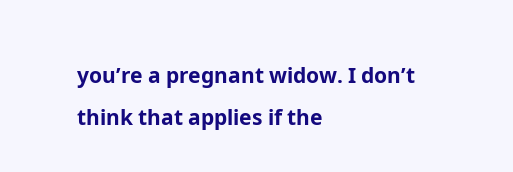you’re a pregnant widow. I don’t think that applies if the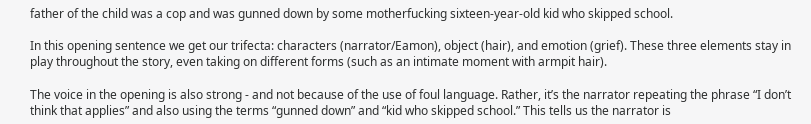father of the child was a cop and was gunned down by some motherfucking sixteen-year-old kid who skipped school.

In this opening sentence we get our trifecta: characters (narrator/Eamon), object (hair), and emotion (grief). These three elements stay in play throughout the story, even taking on different forms (such as an intimate moment with armpit hair).

The voice in the opening is also strong - and not because of the use of foul language. Rather, it’s the narrator repeating the phrase “I don’t think that applies” and also using the terms “gunned down” and “kid who skipped school.” This tells us the narrator is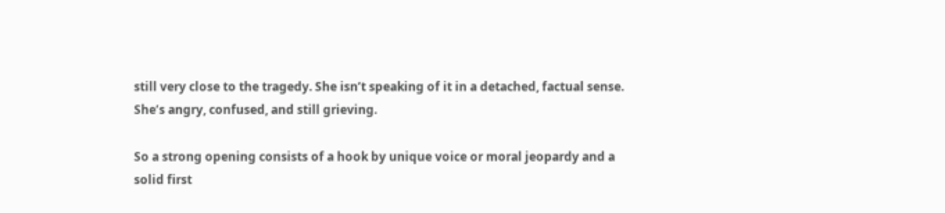still very close to the tragedy. She isn’t speaking of it in a detached, factual sense. She’s angry, confused, and still grieving.

So a strong opening consists of a hook by unique voice or moral jeopardy and a solid first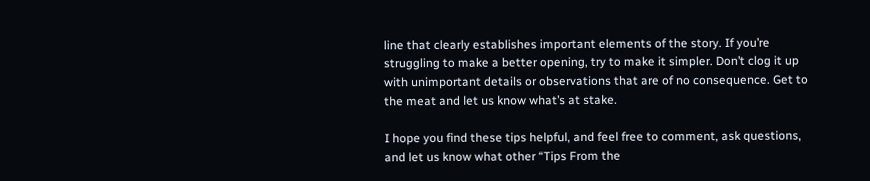line that clearly establishes important elements of the story. If you’re struggling to make a better opening, try to make it simpler. Don’t clog it up with unimportant details or observations that are of no consequence. Get to the meat and let us know what’s at stake.

I hope you find these tips helpful, and feel free to comment, ask questions, and let us know what other “Tips From the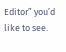Editor” you’d like to see.